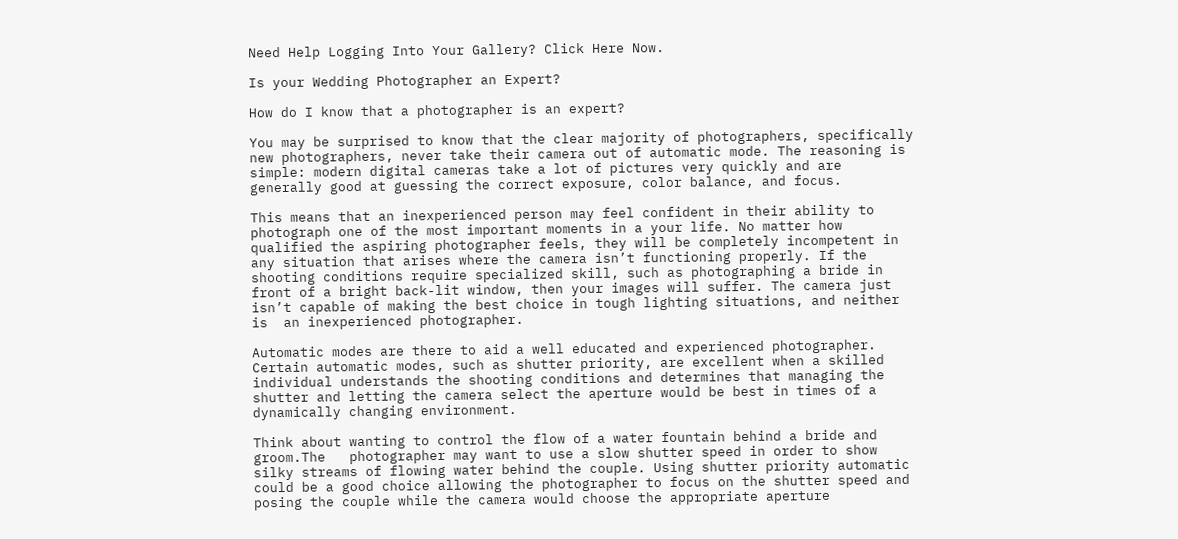Need Help Logging Into Your Gallery? Click Here Now.

Is your Wedding Photographer an Expert?

How do I know that a photographer is an expert?

You may be surprised to know that the clear majority of photographers, specifically new photographers, never take their camera out of automatic mode. The reasoning is simple: modern digital cameras take a lot of pictures very quickly and are generally good at guessing the correct exposure, color balance, and focus.

This means that an inexperienced person may feel confident in their ability to photograph one of the most important moments in a your life. No matter how qualified the aspiring photographer feels, they will be completely incompetent in any situation that arises where the camera isn’t functioning properly. If the shooting conditions require specialized skill, such as photographing a bride in front of a bright back-lit window, then your images will suffer. The camera just isn’t capable of making the best choice in tough lighting situations, and neither is  an inexperienced photographer.

Automatic modes are there to aid a well educated and experienced photographer. Certain automatic modes, such as shutter priority, are excellent when a skilled individual understands the shooting conditions and determines that managing the shutter and letting the camera select the aperture would be best in times of a dynamically changing environment.

Think about wanting to control the flow of a water fountain behind a bride and groom.The   photographer may want to use a slow shutter speed in order to show silky streams of flowing water behind the couple. Using shutter priority automatic could be a good choice allowing the photographer to focus on the shutter speed and posing the couple while the camera would choose the appropriate aperture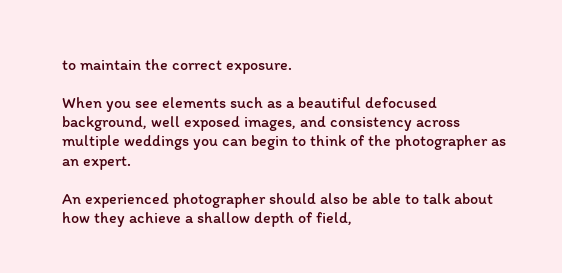to maintain the correct exposure.

When you see elements such as a beautiful defocused background, well exposed images, and consistency across multiple weddings you can begin to think of the photographer as an expert.

An experienced photographer should also be able to talk about how they achieve a shallow depth of field,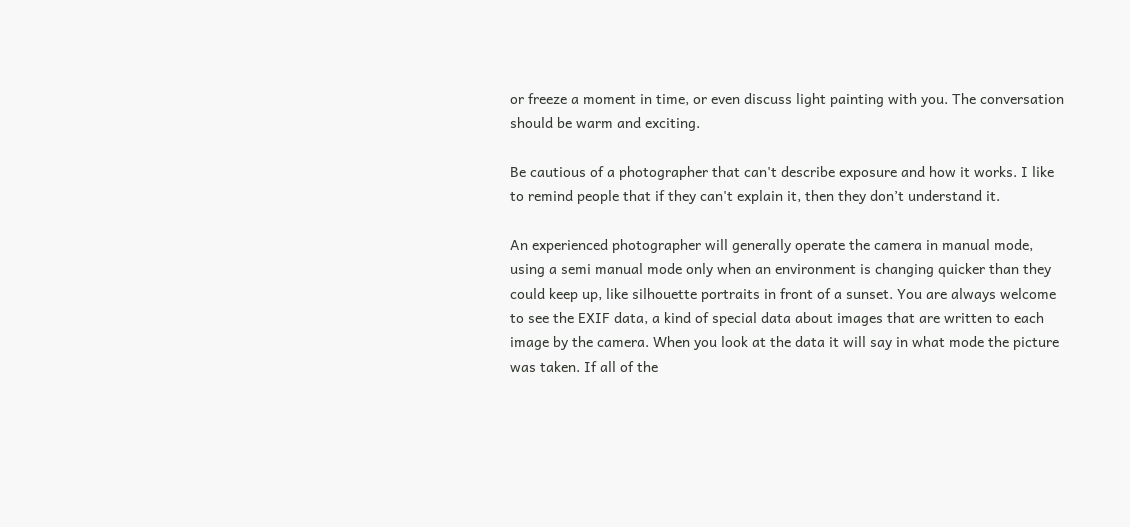or freeze a moment in time, or even discuss light painting with you. The conversation should be warm and exciting.

Be cautious of a photographer that can't describe exposure and how it works. I like to remind people that if they can't explain it, then they don’t understand it.

An experienced photographer will generally operate the camera in manual mode, using a semi manual mode only when an environment is changing quicker than they could keep up, like silhouette portraits in front of a sunset. You are always welcome to see the EXIF data, a kind of special data about images that are written to each image by the camera. When you look at the data it will say in what mode the picture was taken. If all of the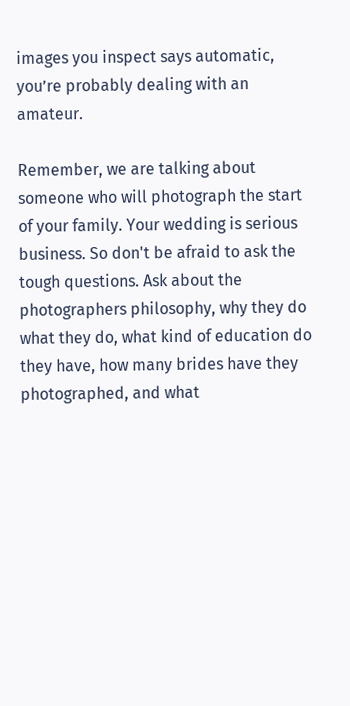images you inspect says automatic, you’re probably dealing with an amateur.

Remember, we are talking about someone who will photograph the start of your family. Your wedding is serious business. So don't be afraid to ask the tough questions. Ask about the photographers philosophy, why they do what they do, what kind of education do they have, how many brides have they photographed, and what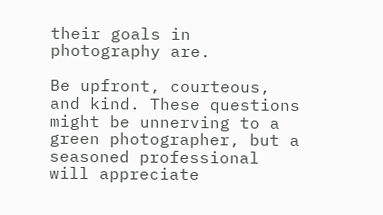their goals in photography are.

Be upfront, courteous, and kind. These questions might be unnerving to a green photographer, but a seasoned professional will appreciate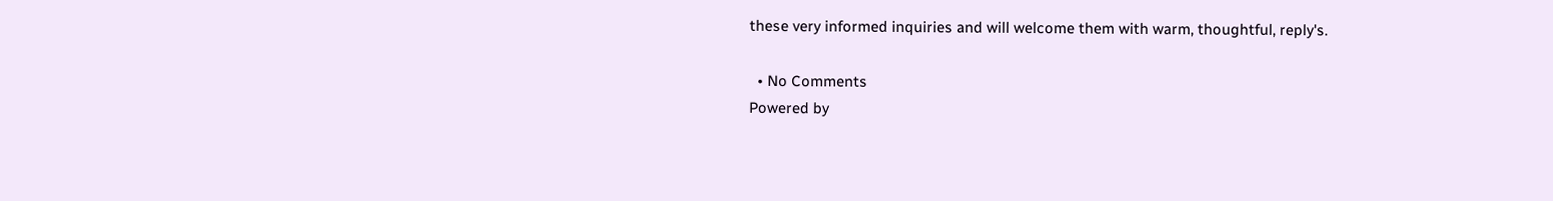these very informed inquiries and will welcome them with warm, thoughtful, reply's.

  • No Comments
Powered by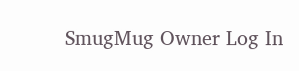SmugMug Owner Log In